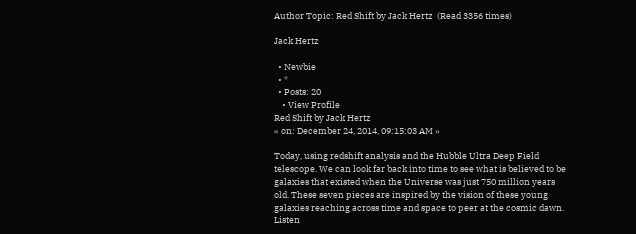Author Topic: Red Shift by Jack Hertz  (Read 3356 times)

Jack Hertz

  • Newbie
  • *
  • Posts: 20
    • View Profile
Red Shift by Jack Hertz
« on: December 24, 2014, 09:15:03 AM »

Today, using redshift analysis and the Hubble Ultra Deep Field telescope. We can look far back into time to see what is believed to be galaxies that existed when the Universe was just 750 million years old. These seven pieces are inspired by the vision of these young galaxies reaching across time and space to peer at the cosmic dawn. Listen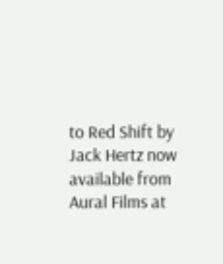to Red Shift by Jack Hertz now available from Aural Films at